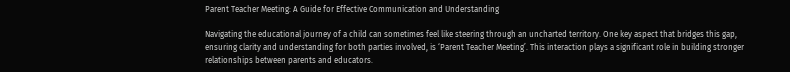Parent Teacher Meeting: A Guide for Effective Communication and Understanding

Navigating the educational journey of a child can sometimes feel like steering through an uncharted territory. One key aspect that bridges this gap, ensuring clarity and understanding for both parties involved, is ‘Parent Teacher Meeting’. This interaction plays a significant role in building stronger relationships between parents and educators.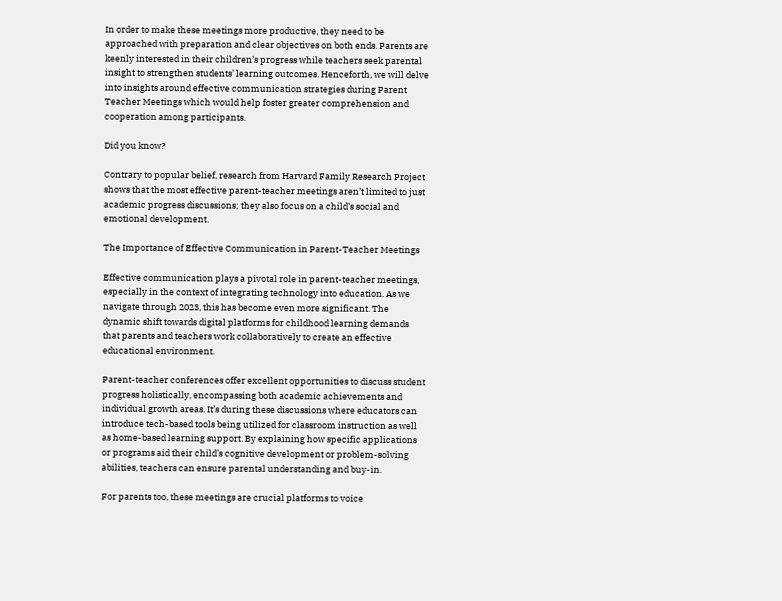In order to make these meetings more productive, they need to be approached with preparation and clear objectives on both ends. Parents are keenly interested in their children’s progress while teachers seek parental insight to strengthen students’ learning outcomes. Henceforth, we will delve into insights around effective communication strategies during Parent Teacher Meetings which would help foster greater comprehension and cooperation among participants.

Did you know?

Contrary to popular belief, research from Harvard Family Research Project shows that the most effective parent-teacher meetings aren’t limited to just academic progress discussions; they also focus on a child’s social and emotional development.

The Importance of Effective Communication in Parent-Teacher Meetings

Effective communication plays a pivotal role in parent-teacher meetings, especially in the context of integrating technology into education. As we navigate through 2023, this has become even more significant. The dynamic shift towards digital platforms for childhood learning demands that parents and teachers work collaboratively to create an effective educational environment.

Parent-teacher conferences offer excellent opportunities to discuss student progress holistically, encompassing both academic achievements and individual growth areas. It’s during these discussions where educators can introduce tech-based tools being utilized for classroom instruction as well as home-based learning support. By explaining how specific applications or programs aid their child’s cognitive development or problem-solving abilities, teachers can ensure parental understanding and buy-in.

For parents too, these meetings are crucial platforms to voice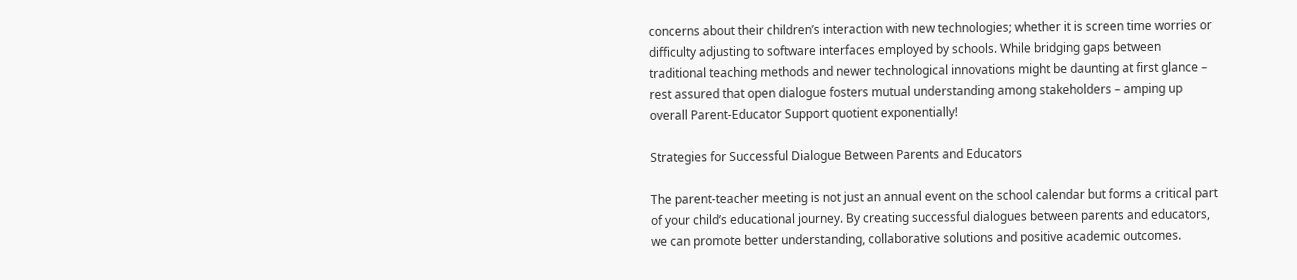concerns about their children’s interaction with new technologies; whether it is screen time worries or difficulty adjusting to software interfaces employed by schools. While bridging gaps between traditional teaching methods and newer technological innovations might be daunting at first glance – rest assured that open dialogue fosters mutual understanding among stakeholders – amping up overall Parent-Educator Support quotient exponentially!

Strategies for Successful Dialogue Between Parents and Educators

The parent-teacher meeting is not just an annual event on the school calendar but forms a critical part of your child’s educational journey. By creating successful dialogues between parents and educators, we can promote better understanding, collaborative solutions and positive academic outcomes.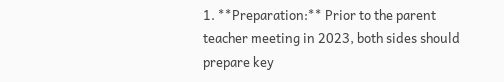1. **Preparation:** Prior to the parent teacher meeting in 2023, both sides should prepare key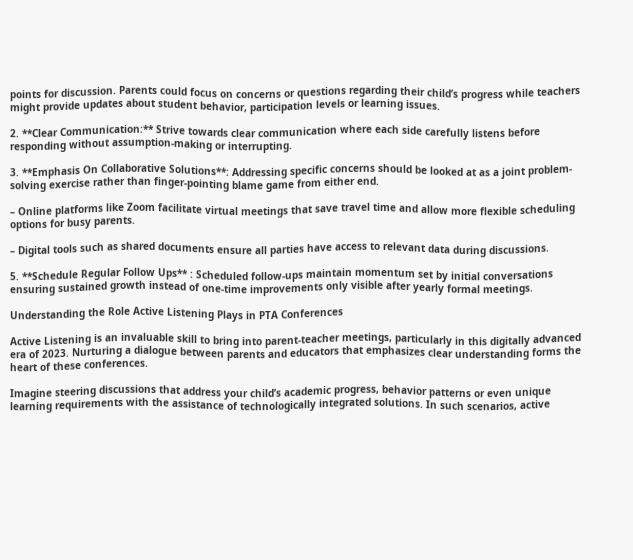points for discussion. Parents could focus on concerns or questions regarding their child’s progress while teachers might provide updates about student behavior, participation levels or learning issues.

2. **Clear Communication:** Strive towards clear communication where each side carefully listens before responding without assumption-making or interrupting.

3. **Emphasis On Collaborative Solutions**: Addressing specific concerns should be looked at as a joint problem-solving exercise rather than finger-pointing blame game from either end.

– Online platforms like Zoom facilitate virtual meetings that save travel time and allow more flexible scheduling options for busy parents.

– Digital tools such as shared documents ensure all parties have access to relevant data during discussions.

5. **Schedule Regular Follow Ups** : Scheduled follow-ups maintain momentum set by initial conversations ensuring sustained growth instead of one-time improvements only visible after yearly formal meetings.

Understanding the Role Active Listening Plays in PTA Conferences

Active Listening is an invaluable skill to bring into parent-teacher meetings, particularly in this digitally advanced era of 2023. Nurturing a dialogue between parents and educators that emphasizes clear understanding forms the heart of these conferences.

Imagine steering discussions that address your child’s academic progress, behavior patterns or even unique learning requirements with the assistance of technologically integrated solutions. In such scenarios, active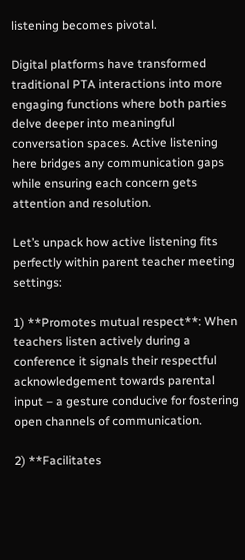listening becomes pivotal.

Digital platforms have transformed traditional PTA interactions into more engaging functions where both parties delve deeper into meaningful conversation spaces. Active listening here bridges any communication gaps while ensuring each concern gets attention and resolution.

Let’s unpack how active listening fits perfectly within parent teacher meeting settings:

1) **Promotes mutual respect**: When teachers listen actively during a conference it signals their respectful acknowledgement towards parental input – a gesture conducive for fostering open channels of communication.

2) **Facilitates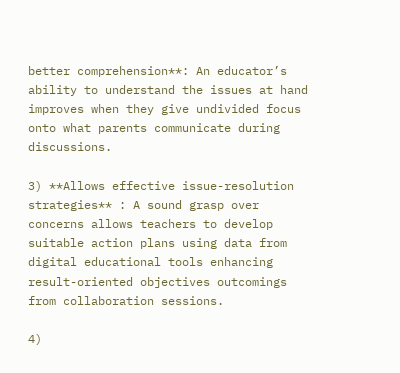better comprehension**: An educator’s ability to understand the issues at hand improves when they give undivided focus onto what parents communicate during discussions.

3) **Allows effective issue-resolution strategies** : A sound grasp over concerns allows teachers to develop suitable action plans using data from digital educational tools enhancing result-oriented objectives outcomings from collaboration sessions.

4)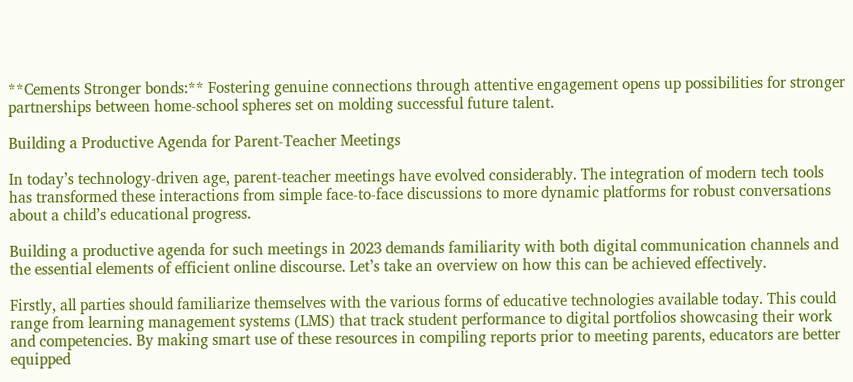**Cements Stronger bonds:** Fostering genuine connections through attentive engagement opens up possibilities for stronger partnerships between home-school spheres set on molding successful future talent.

Building a Productive Agenda for Parent-Teacher Meetings

In today’s technology-driven age, parent-teacher meetings have evolved considerably. The integration of modern tech tools has transformed these interactions from simple face-to-face discussions to more dynamic platforms for robust conversations about a child’s educational progress.

Building a productive agenda for such meetings in 2023 demands familiarity with both digital communication channels and the essential elements of efficient online discourse. Let’s take an overview on how this can be achieved effectively.

Firstly, all parties should familiarize themselves with the various forms of educative technologies available today. This could range from learning management systems (LMS) that track student performance to digital portfolios showcasing their work and competencies. By making smart use of these resources in compiling reports prior to meeting parents, educators are better equipped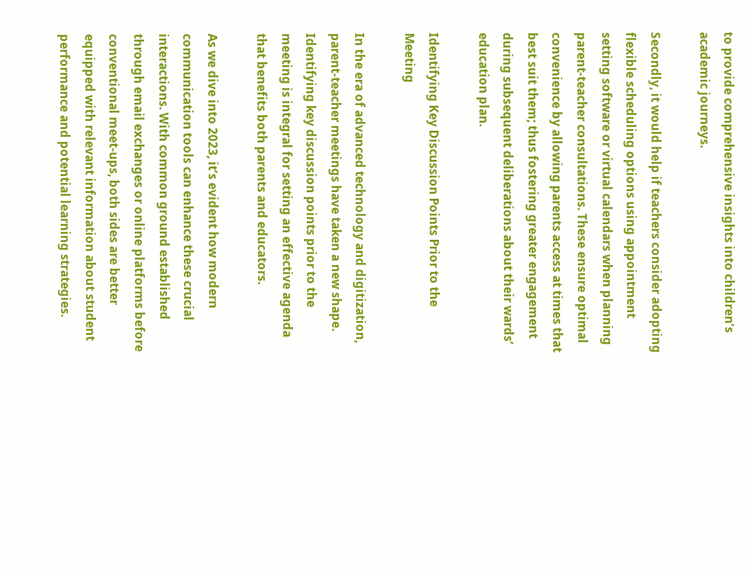to provide comprehensive insights into children’s academic journeys.

Secondly, it would help if teachers consider adopting flexible scheduling options using appointment setting software or virtual calendars when planning parent-teacher consultations. These ensure optimal convenience by allowing parents access at times that best suit them; thus fostering greater engagement during subsequent deliberations about their wards’ education plan.

Identifying Key Discussion Points Prior to the Meeting

In the era of advanced technology and digitization, parent-teacher meetings have taken a new shape. Identifying key discussion points prior to the meeting is integral for setting an effective agenda that benefits both parents and educators.

As we dive into 2023, it’s evident how modern communication tools can enhance these crucial interactions. With common ground established through email exchanges or online platforms before conventional meet-ups, both sides are better equipped with relevant information about student performance and potential learning strategies.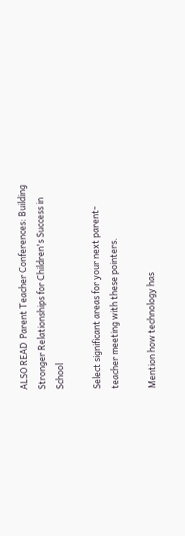ALSO READ  Parent Teacher Conferences: Building Stronger Relationships for Children's Success in School

Select significant areas for your next parent-teacher meeting with these pointers.

Mention how technology has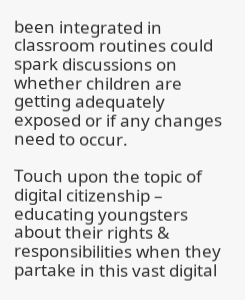been integrated in classroom routines could spark discussions on whether children are getting adequately exposed or if any changes need to occur.

Touch upon the topic of digital citizenship – educating youngsters about their rights & responsibilities when they partake in this vast digital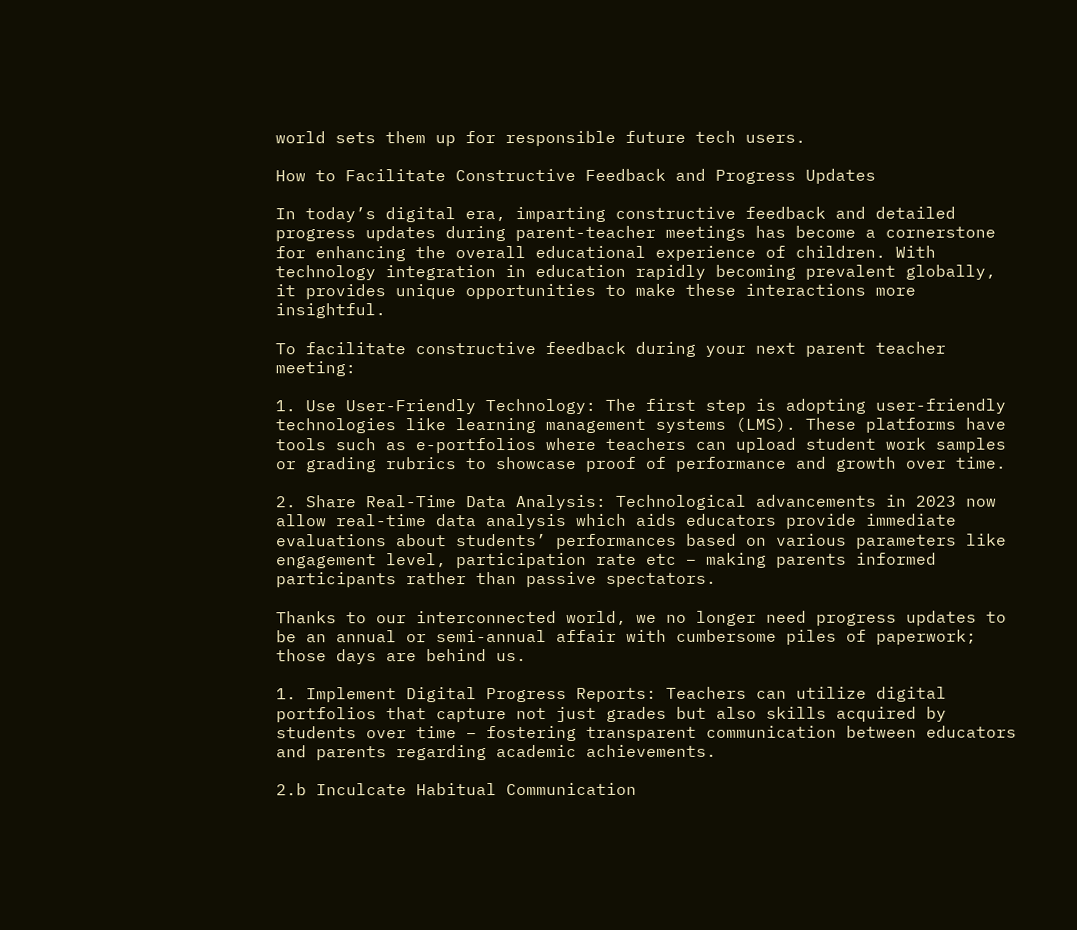world sets them up for responsible future tech users.

How to Facilitate Constructive Feedback and Progress Updates

In today’s digital era, imparting constructive feedback and detailed progress updates during parent-teacher meetings has become a cornerstone for enhancing the overall educational experience of children. With technology integration in education rapidly becoming prevalent globally, it provides unique opportunities to make these interactions more insightful.

To facilitate constructive feedback during your next parent teacher meeting:

1. Use User-Friendly Technology: The first step is adopting user-friendly technologies like learning management systems (LMS). These platforms have tools such as e-portfolios where teachers can upload student work samples or grading rubrics to showcase proof of performance and growth over time.

2. Share Real-Time Data Analysis: Technological advancements in 2023 now allow real-time data analysis which aids educators provide immediate evaluations about students’ performances based on various parameters like engagement level, participation rate etc – making parents informed participants rather than passive spectators.

Thanks to our interconnected world, we no longer need progress updates to be an annual or semi-annual affair with cumbersome piles of paperwork; those days are behind us.

1. Implement Digital Progress Reports: Teachers can utilize digital portfolios that capture not just grades but also skills acquired by students over time – fostering transparent communication between educators and parents regarding academic achievements.

2.b Inculcate Habitual Communication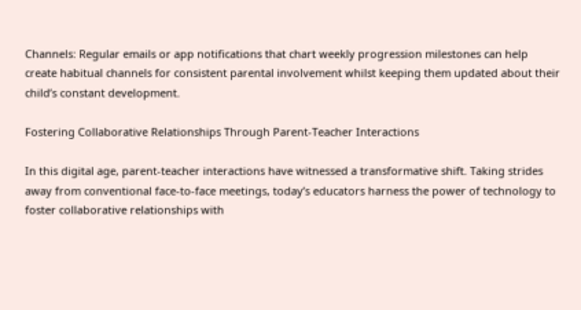Channels: Regular emails or app notifications that chart weekly progression milestones can help create habitual channels for consistent parental involvement whilst keeping them updated about their child’s constant development.

Fostering Collaborative Relationships Through Parent-Teacher Interactions

In this digital age, parent-teacher interactions have witnessed a transformative shift. Taking strides away from conventional face-to-face meetings, today’s educators harness the power of technology to foster collaborative relationships with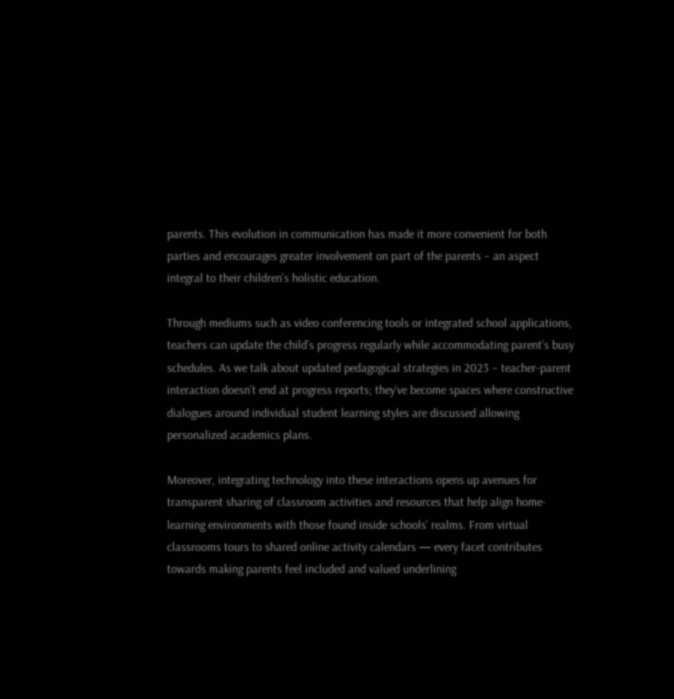parents. This evolution in communication has made it more convenient for both parties and encourages greater involvement on part of the parents – an aspect integral to their children’s holistic education.

Through mediums such as video conferencing tools or integrated school applications, teachers can update the child’s progress regularly while accommodating parent’s busy schedules. As we talk about updated pedagogical strategies in 2023 – teacher-parent interaction doesn’t end at progress reports; they’ve become spaces where constructive dialogues around individual student learning styles are discussed allowing personalized academics plans.

Moreover, integrating technology into these interactions opens up avenues for transparent sharing of classroom activities and resources that help align home-learning environments with those found inside schools’ realms. From virtual classrooms tours to shared online activity calendars — every facet contributes towards making parents feel included and valued underlining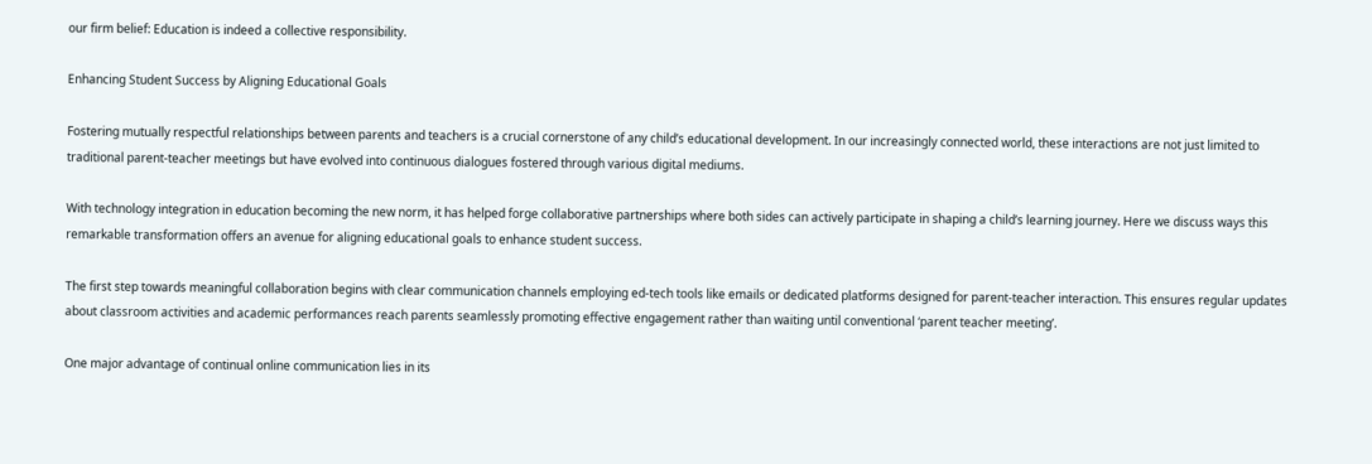our firm belief: Education is indeed a collective responsibility.

Enhancing Student Success by Aligning Educational Goals

Fostering mutually respectful relationships between parents and teachers is a crucial cornerstone of any child’s educational development. In our increasingly connected world, these interactions are not just limited to traditional parent-teacher meetings but have evolved into continuous dialogues fostered through various digital mediums.

With technology integration in education becoming the new norm, it has helped forge collaborative partnerships where both sides can actively participate in shaping a child’s learning journey. Here we discuss ways this remarkable transformation offers an avenue for aligning educational goals to enhance student success.

The first step towards meaningful collaboration begins with clear communication channels employing ed-tech tools like emails or dedicated platforms designed for parent-teacher interaction. This ensures regular updates about classroom activities and academic performances reach parents seamlessly promoting effective engagement rather than waiting until conventional ‘parent teacher meeting’.

One major advantage of continual online communication lies in its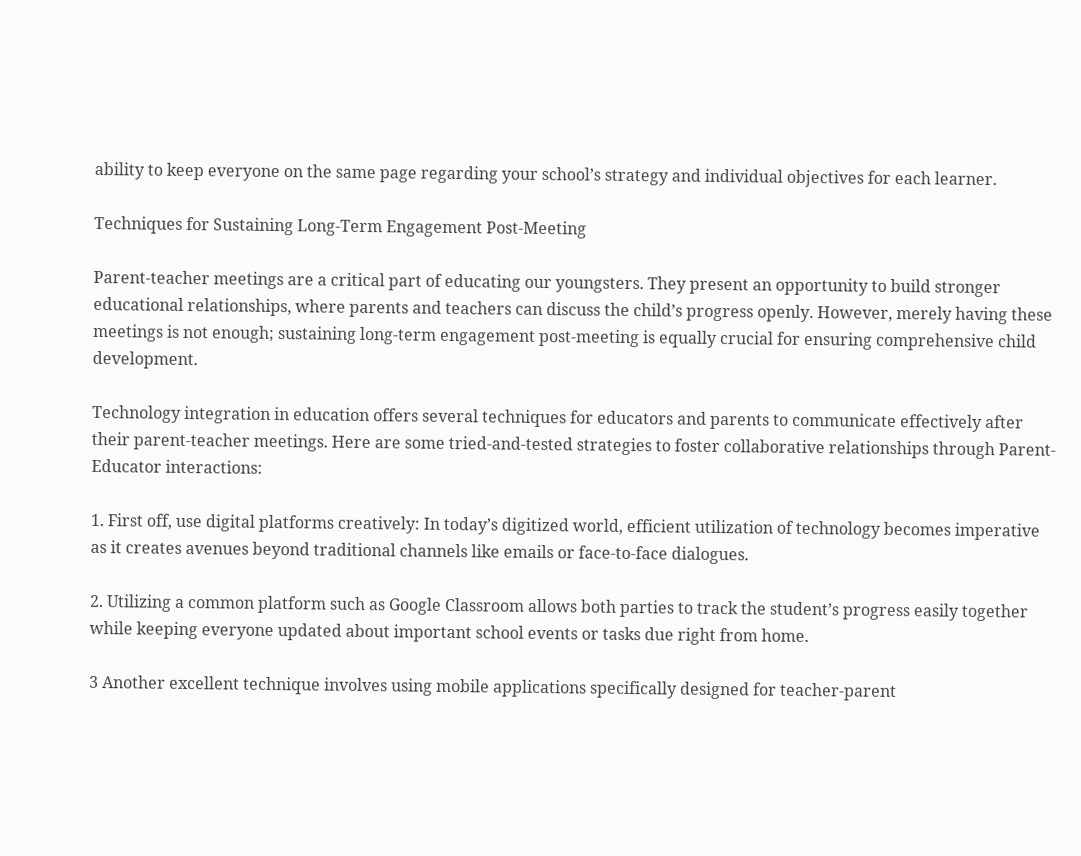ability to keep everyone on the same page regarding your school’s strategy and individual objectives for each learner.

Techniques for Sustaining Long-Term Engagement Post-Meeting

Parent-teacher meetings are a critical part of educating our youngsters. They present an opportunity to build stronger educational relationships, where parents and teachers can discuss the child’s progress openly. However, merely having these meetings is not enough; sustaining long-term engagement post-meeting is equally crucial for ensuring comprehensive child development.

Technology integration in education offers several techniques for educators and parents to communicate effectively after their parent-teacher meetings. Here are some tried-and-tested strategies to foster collaborative relationships through Parent-Educator interactions:

1. First off, use digital platforms creatively: In today’s digitized world, efficient utilization of technology becomes imperative as it creates avenues beyond traditional channels like emails or face-to-face dialogues.

2. Utilizing a common platform such as Google Classroom allows both parties to track the student’s progress easily together while keeping everyone updated about important school events or tasks due right from home.

3 Another excellent technique involves using mobile applications specifically designed for teacher-parent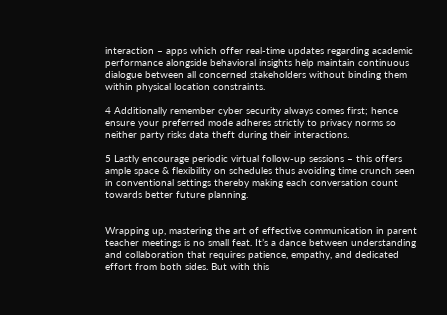interaction – apps which offer real-time updates regarding academic performance alongside behavioral insights help maintain continuous dialogue between all concerned stakeholders without binding them within physical location constraints.

4 Additionally remember cyber security always comes first; hence ensure your preferred mode adheres strictly to privacy norms so neither party risks data theft during their interactions.

5 Lastly encourage periodic virtual follow-up sessions – this offers ample space & flexibility on schedules thus avoiding time crunch seen in conventional settings thereby making each conversation count towards better future planning.


Wrapping up, mastering the art of effective communication in parent teacher meetings is no small feat. It’s a dance between understanding and collaboration that requires patience, empathy, and dedicated effort from both sides. But with this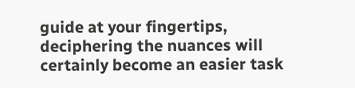guide at your fingertips, deciphering the nuances will certainly become an easier task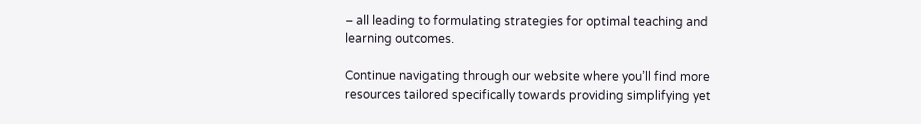– all leading to formulating strategies for optimal teaching and learning outcomes.

Continue navigating through our website where you’ll find more resources tailored specifically towards providing simplifying yet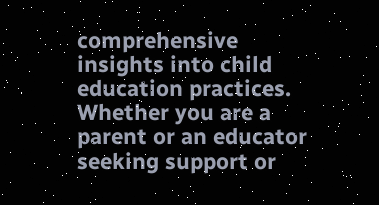comprehensive insights into child education practices. Whether you are a parent or an educator seeking support or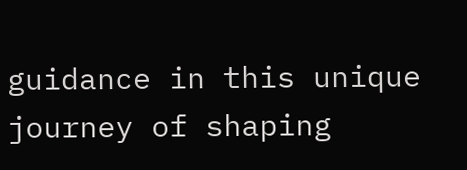guidance in this unique journey of shaping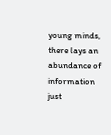young minds, there lays an abundance of information just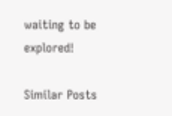waiting to be explored!

Similar Posts